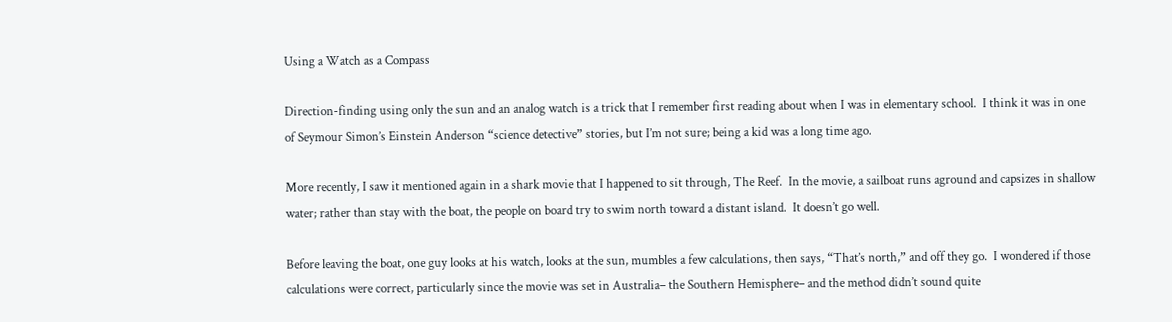Using a Watch as a Compass

Direction-finding using only the sun and an analog watch is a trick that I remember first reading about when I was in elementary school.  I think it was in one of Seymour Simon’s Einstein Anderson “science detective” stories, but I’m not sure; being a kid was a long time ago.

More recently, I saw it mentioned again in a shark movie that I happened to sit through, The Reef.  In the movie, a sailboat runs aground and capsizes in shallow water; rather than stay with the boat, the people on board try to swim north toward a distant island.  It doesn’t go well.

Before leaving the boat, one guy looks at his watch, looks at the sun, mumbles a few calculations, then says, “That’s north,” and off they go.  I wondered if those calculations were correct, particularly since the movie was set in Australia– the Southern Hemisphere– and the method didn’t sound quite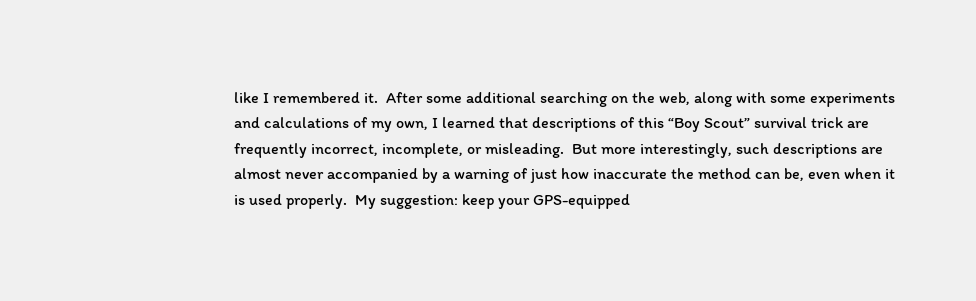like I remembered it.  After some additional searching on the web, along with some experiments and calculations of my own, I learned that descriptions of this “Boy Scout” survival trick are frequently incorrect, incomplete, or misleading.  But more interestingly, such descriptions are almost never accompanied by a warning of just how inaccurate the method can be, even when it is used properly.  My suggestion: keep your GPS-equipped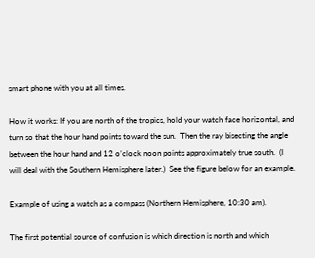smart phone with you at all times.

How it works: If you are north of the tropics, hold your watch face horizontal, and turn so that the hour hand points toward the sun.  Then the ray bisecting the angle between the hour hand and 12 o’clock noon points approximately true south.  (I will deal with the Southern Hemisphere later.)  See the figure below for an example.

Example of using a watch as a compass (Northern Hemisphere, 10:30 am).

The first potential source of confusion is which direction is north and which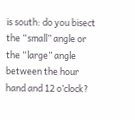is south: do you bisect the “small” angle or the “large” angle between the hour hand and 12 o’clock?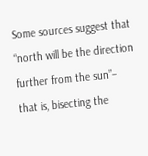Some sources suggest that “north will be the direction further from the sun”– that is, bisecting the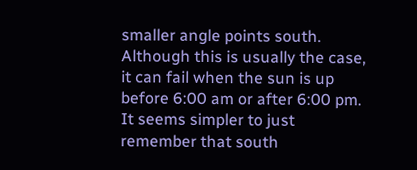smaller angle points south.  Although this is usually the case, it can fail when the sun is up before 6:00 am or after 6:00 pm.  It seems simpler to just remember that south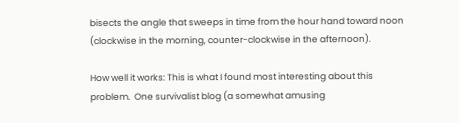bisects the angle that sweeps in time from the hour hand toward noon (clockwise in the morning, counter-clockwise in the afternoon).

How well it works: This is what I found most interesting about this problem.  One survivalist blog (a somewhat amusing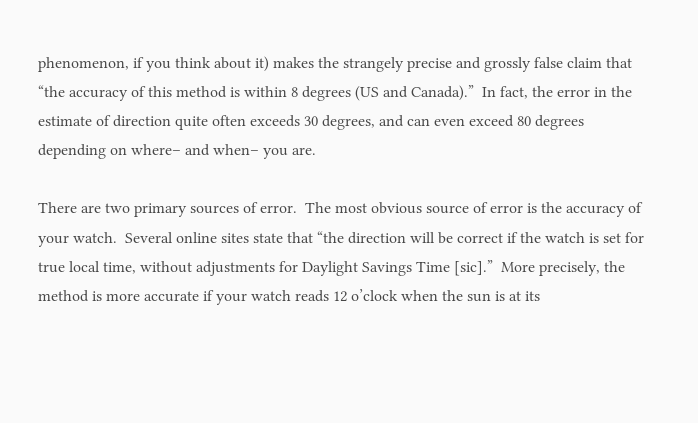phenomenon, if you think about it) makes the strangely precise and grossly false claim that “the accuracy of this method is within 8 degrees (US and Canada).”  In fact, the error in the estimate of direction quite often exceeds 30 degrees, and can even exceed 80 degrees depending on where– and when– you are.

There are two primary sources of error.  The most obvious source of error is the accuracy of your watch.  Several online sites state that “the direction will be correct if the watch is set for true local time, without adjustments for Daylight Savings Time [sic].”  More precisely, the method is more accurate if your watch reads 12 o’clock when the sun is at its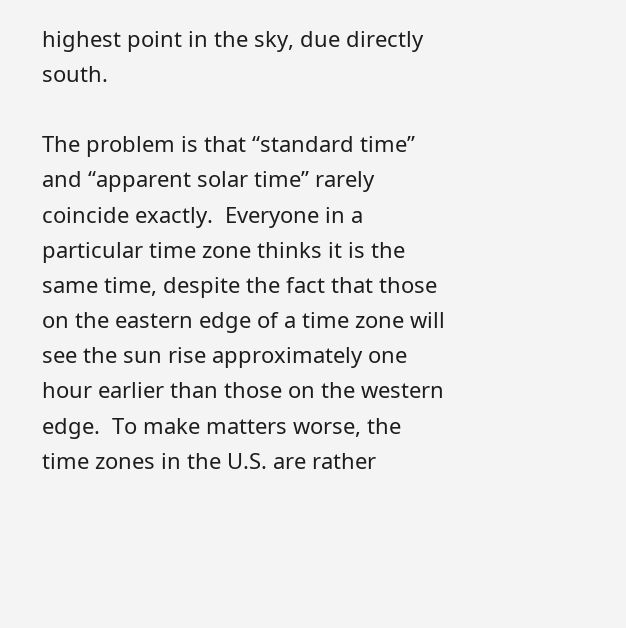highest point in the sky, due directly south.

The problem is that “standard time” and “apparent solar time” rarely coincide exactly.  Everyone in a particular time zone thinks it is the same time, despite the fact that those on the eastern edge of a time zone will see the sun rise approximately one hour earlier than those on the western edge.  To make matters worse, the time zones in the U.S. are rather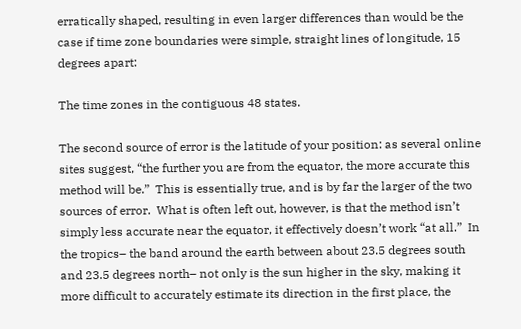erratically shaped, resulting in even larger differences than would be the case if time zone boundaries were simple, straight lines of longitude, 15 degrees apart:

The time zones in the contiguous 48 states.

The second source of error is the latitude of your position: as several online sites suggest, “the further you are from the equator, the more accurate this method will be.”  This is essentially true, and is by far the larger of the two sources of error.  What is often left out, however, is that the method isn’t simply less accurate near the equator, it effectively doesn’t work “at all.”  In the tropics– the band around the earth between about 23.5 degrees south and 23.5 degrees north– not only is the sun higher in the sky, making it more difficult to accurately estimate its direction in the first place, the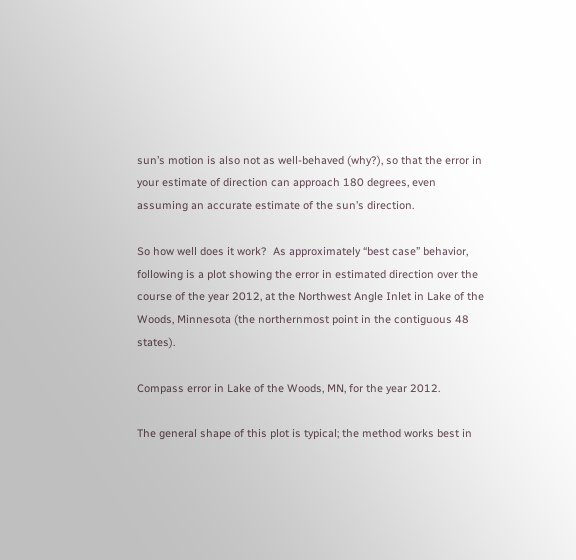sun’s motion is also not as well-behaved (why?), so that the error in your estimate of direction can approach 180 degrees, even assuming an accurate estimate of the sun’s direction.

So how well does it work?  As approximately “best case” behavior, following is a plot showing the error in estimated direction over the course of the year 2012, at the Northwest Angle Inlet in Lake of the Woods, Minnesota (the northernmost point in the contiguous 48 states).

Compass error in Lake of the Woods, MN, for the year 2012.

The general shape of this plot is typical; the method works best in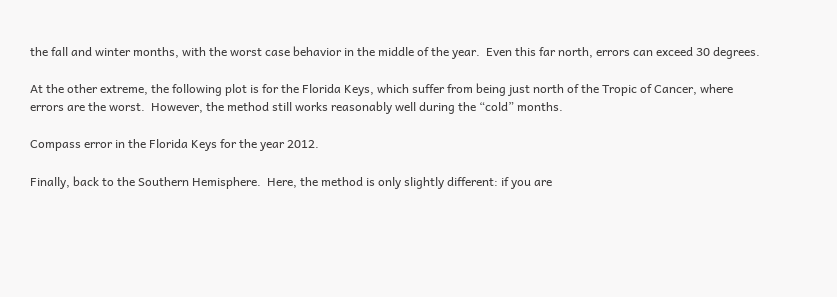the fall and winter months, with the worst case behavior in the middle of the year.  Even this far north, errors can exceed 30 degrees.

At the other extreme, the following plot is for the Florida Keys, which suffer from being just north of the Tropic of Cancer, where errors are the worst.  However, the method still works reasonably well during the “cold” months.

Compass error in the Florida Keys for the year 2012.

Finally, back to the Southern Hemisphere.  Here, the method is only slightly different: if you are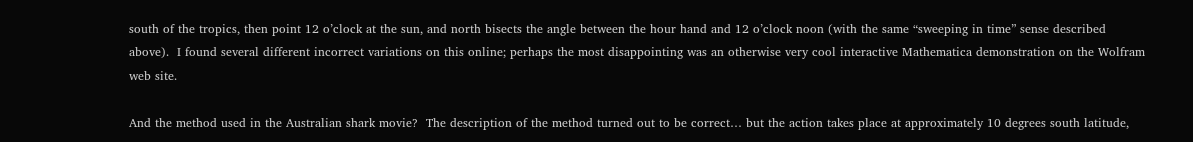south of the tropics, then point 12 o’clock at the sun, and north bisects the angle between the hour hand and 12 o’clock noon (with the same “sweeping in time” sense described above).  I found several different incorrect variations on this online; perhaps the most disappointing was an otherwise very cool interactive Mathematica demonstration on the Wolfram web site.

And the method used in the Australian shark movie?  The description of the method turned out to be correct… but the action takes place at approximately 10 degrees south latitude,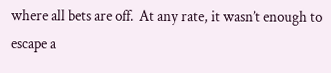where all bets are off.  At any rate, it wasn’t enough to escape a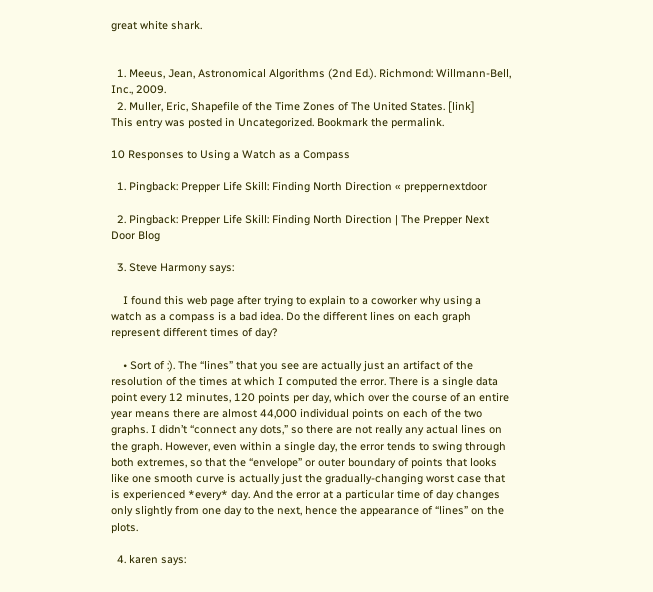great white shark.


  1. Meeus, Jean, Astronomical Algorithms (2nd Ed.). Richmond: Willmann-Bell, Inc., 2009.
  2. Muller, Eric, Shapefile of the Time Zones of The United States. [link]
This entry was posted in Uncategorized. Bookmark the permalink.

10 Responses to Using a Watch as a Compass

  1. Pingback: Prepper Life Skill: Finding North Direction « preppernextdoor

  2. Pingback: Prepper Life Skill: Finding North Direction | The Prepper Next Door Blog

  3. Steve Harmony says:

    I found this web page after trying to explain to a coworker why using a watch as a compass is a bad idea. Do the different lines on each graph represent different times of day?

    • Sort of :). The “lines” that you see are actually just an artifact of the resolution of the times at which I computed the error. There is a single data point every 12 minutes, 120 points per day, which over the course of an entire year means there are almost 44,000 individual points on each of the two graphs. I didn’t “connect any dots,” so there are not really any actual lines on the graph. However, even within a single day, the error tends to swing through both extremes, so that the “envelope” or outer boundary of points that looks like one smooth curve is actually just the gradually-changing worst case that is experienced *every* day. And the error at a particular time of day changes only slightly from one day to the next, hence the appearance of “lines” on the plots.

  4. karen says: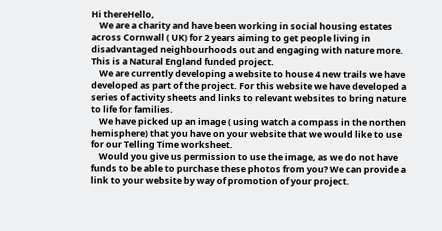Hi thereHello,
    We are a charity and have been working in social housing estates across Cornwall ( UK) for 2 years aiming to get people living in disadvantaged neighbourhoods out and engaging with nature more. This is a Natural England funded project.
    We are currently developing a website to house 4 new trails we have developed as part of the project. For this website we have developed a series of activity sheets and links to relevant websites to bring nature to life for families.
    We have picked up an image ( using watch a compass in the northen hemisphere) that you have on your website that we would like to use for our Telling Time worksheet.
    Would you give us permission to use the image, as we do not have funds to be able to purchase these photos from you? We can provide a link to your website by way of promotion of your project.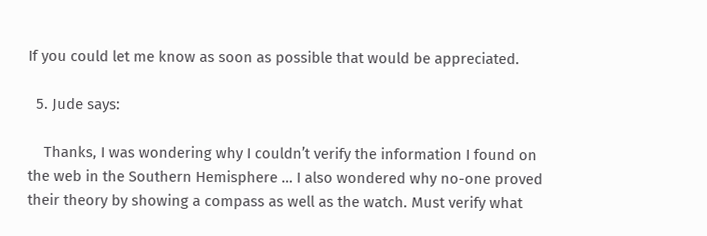If you could let me know as soon as possible that would be appreciated.

  5. Jude says:

    Thanks, I was wondering why I couldn’t verify the information I found on the web in the Southern Hemisphere … I also wondered why no-one proved their theory by showing a compass as well as the watch. Must verify what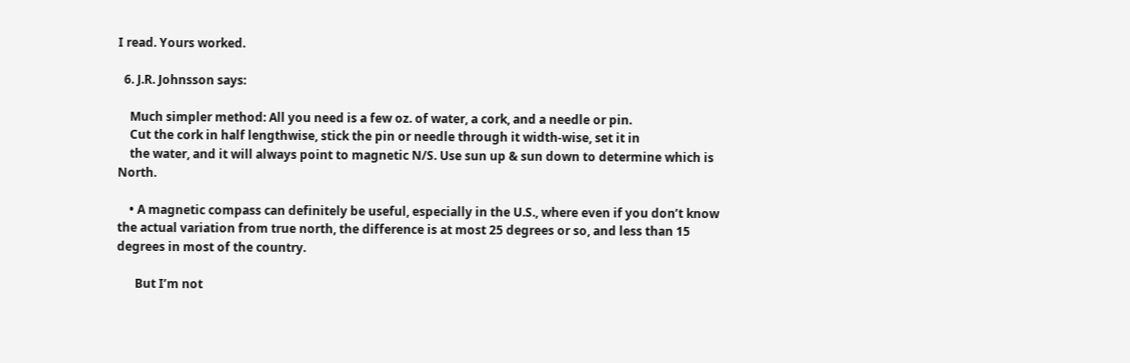I read. Yours worked.

  6. J.R. Johnsson says:

    Much simpler method: All you need is a few oz. of water, a cork, and a needle or pin.
    Cut the cork in half lengthwise, stick the pin or needle through it width-wise, set it in
    the water, and it will always point to magnetic N/S. Use sun up & sun down to determine which is North.

    • A magnetic compass can definitely be useful, especially in the U.S., where even if you don’t know the actual variation from true north, the difference is at most 25 degrees or so, and less than 15 degrees in most of the country.

      But I’m not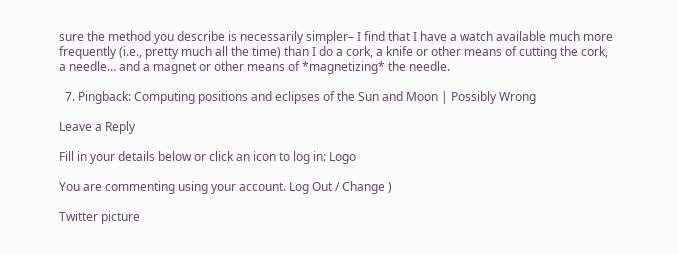sure the method you describe is necessarily simpler– I find that I have a watch available much more frequently (i.e., pretty much all the time) than I do a cork, a knife or other means of cutting the cork, a needle… and a magnet or other means of *magnetizing* the needle.

  7. Pingback: Computing positions and eclipses of the Sun and Moon | Possibly Wrong

Leave a Reply

Fill in your details below or click an icon to log in: Logo

You are commenting using your account. Log Out / Change )

Twitter picture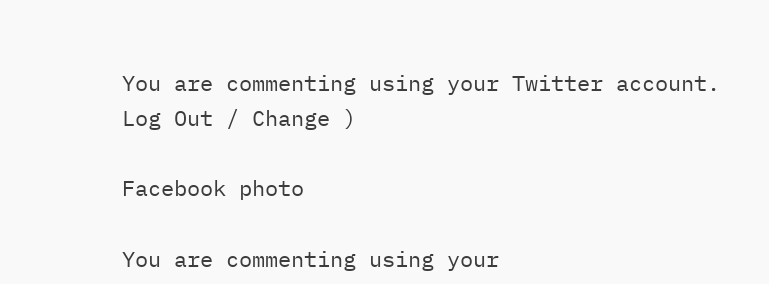You are commenting using your Twitter account. Log Out / Change )

Facebook photo

You are commenting using your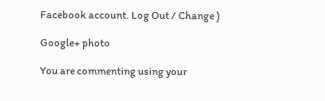Facebook account. Log Out / Change )

Google+ photo

You are commenting using your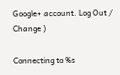Google+ account. Log Out / Change )

Connecting to %s